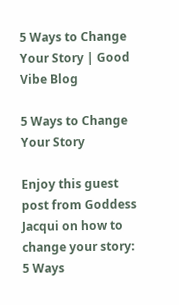5 Ways to Change Your Story | Good Vibe Blog

5 Ways to Change Your Story

Enjoy this guest post from Goddess Jacqui on how to change your story:
5 Ways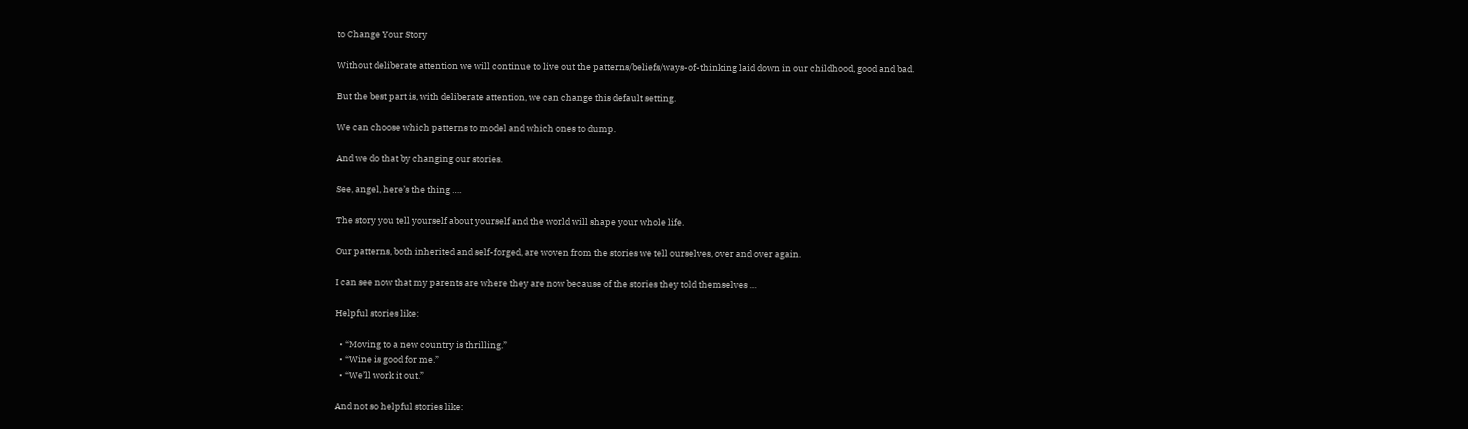to Change Your Story

Without deliberate attention we will continue to live out the patterns/beliefs/ways-of-thinking laid down in our childhood, good and bad.

But the best part is, with deliberate attention, we can change this default setting.

We can choose which patterns to model and which ones to dump.

And we do that by changing our stories.

See, angel, here’s the thing ….

The story you tell yourself about yourself and the world will shape your whole life.

Our patterns, both inherited and self-forged, are woven from the stories we tell ourselves, over and over again.

I can see now that my parents are where they are now because of the stories they told themselves …

Helpful stories like:

  • “Moving to a new country is thrilling.”
  • “Wine is good for me.”
  • “We’ll work it out.”

And not so helpful stories like: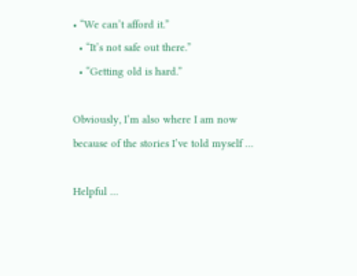• “We can’t afford it.”
  • “It’s not safe out there.”
  • “Getting old is hard.”

Obviously, I’m also where I am now because of the stories I’ve told myself …

Helpful …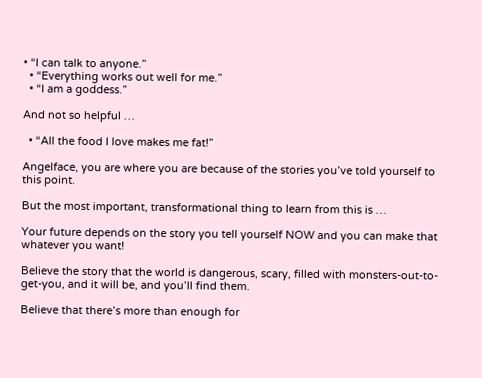• “I can talk to anyone.”
  • “Everything works out well for me.”
  • “I am a goddess.”

And not so helpful …

  • “All the food I love makes me fat!”

Angelface, you are where you are because of the stories you’ve told yourself to this point.

But the most important, transformational thing to learn from this is …

Your future depends on the story you tell yourself NOW and you can make that whatever you want!

Believe the story that the world is dangerous, scary, filled with monsters-out-to-get-you, and it will be, and you’ll find them.

Believe that there’s more than enough for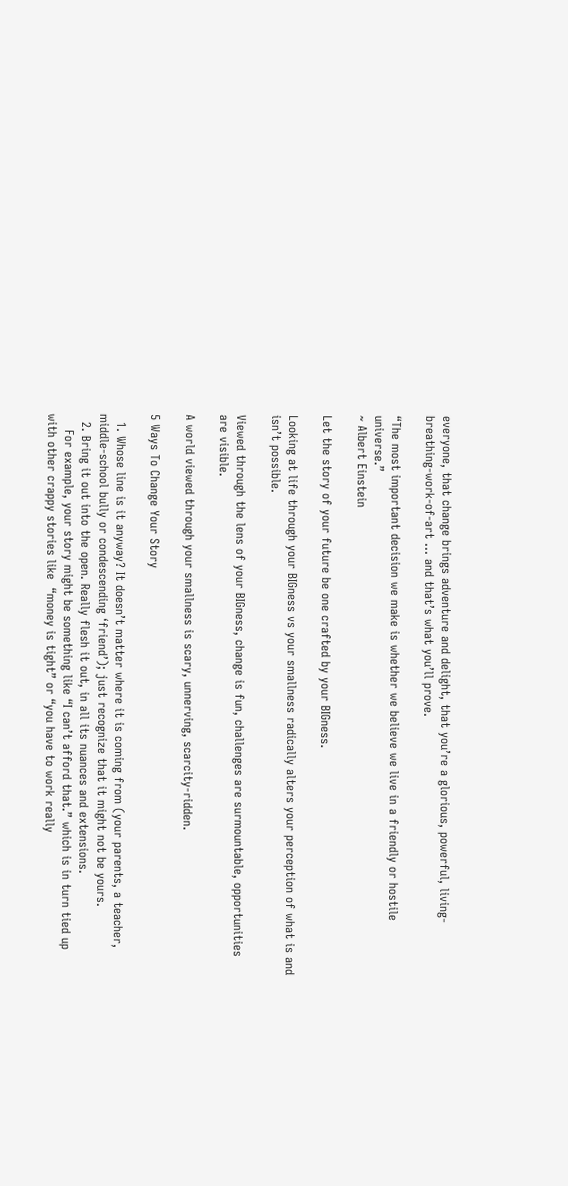everyone, that change brings adventure and delight, that you’re a glorious, powerful, living-breathing-work-of-art … and that’s what you’ll prove.

“The most important decision we make is whether we believe we live in a friendly or hostile universe.”
~ Albert Einstein

Let the story of your future be one crafted by your BIGness.

Looking at life through your BIGness vs your smallness radically alters your perception of what is and isn’t possible.

Viewed through the lens of your BIGness, change is fun, challenges are surmountable, opportunities are visible.

A world viewed through your smallness is scary, unnerving, scarcity-ridden.

5 Ways To Change Your Story

  1. Whose line is it anyway? It doesn’t matter where it is coming from (your parents, a teacher, middle-school bully or condescending ‘friend’); just recognize that it might not be yours.
  2. Bring it out into the open. Really flesh it out, in all its nuances and extensions.
    For example, your story might be something like “I can’t afford that.” which is in turn tied up with other crappy stories like  “money is tight” or “you have to work really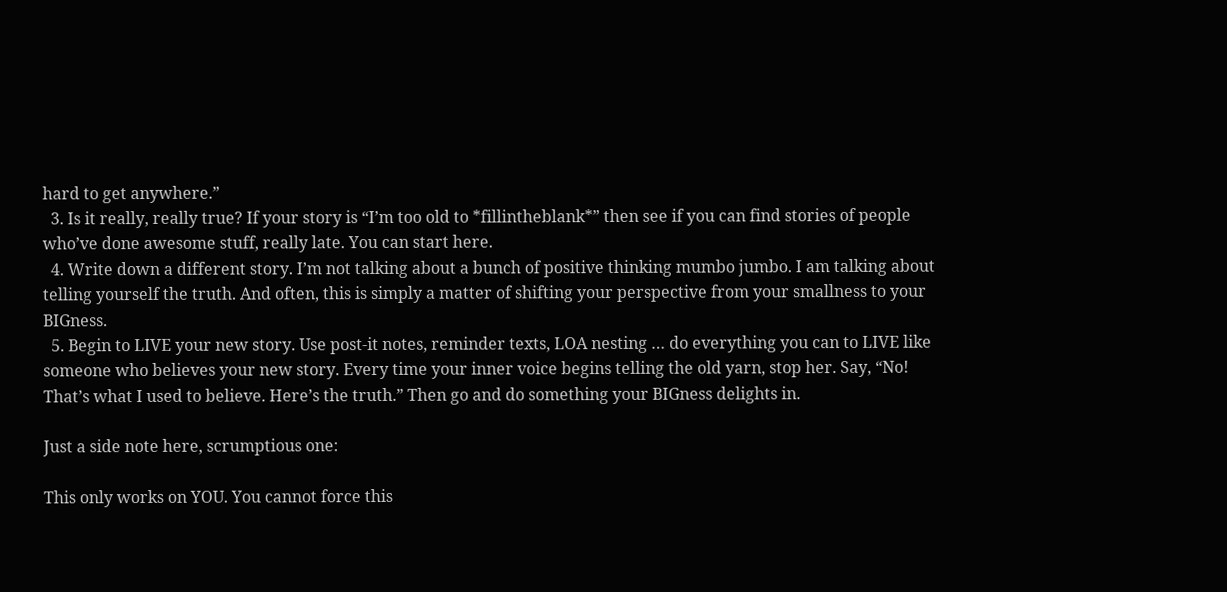hard to get anywhere.”
  3. Is it really, really true? If your story is “I’m too old to *fillintheblank*” then see if you can find stories of people who’ve done awesome stuff, really late. You can start here.
  4. Write down a different story. I’m not talking about a bunch of positive thinking mumbo jumbo. I am talking about telling yourself the truth. And often, this is simply a matter of shifting your perspective from your smallness to your BIGness.
  5. Begin to LIVE your new story. Use post-it notes, reminder texts, LOA nesting … do everything you can to LIVE like someone who believes your new story. Every time your inner voice begins telling the old yarn, stop her. Say, “No! That’s what I used to believe. Here’s the truth.” Then go and do something your BIGness delights in.

Just a side note here, scrumptious one:

This only works on YOU. You cannot force this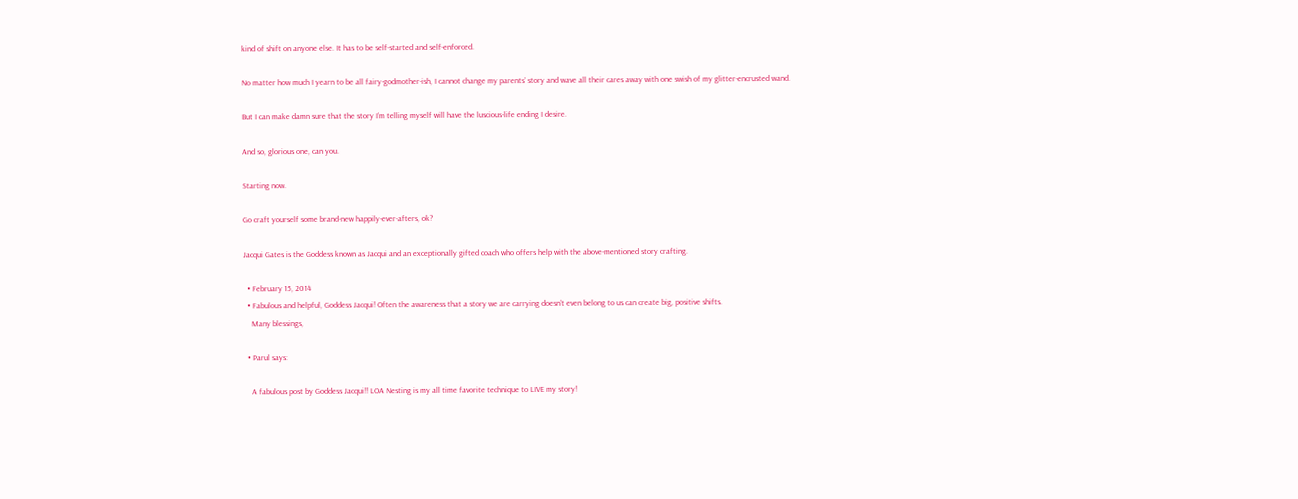kind of shift on anyone else. It has to be self-started and self-enforced.

No matter how much I yearn to be all fairy-godmother-ish, I cannot change my parents’ story and wave all their cares away with one swish of my glitter-encrusted wand.

But I can make damn sure that the story I’m telling myself will have the luscious-life ending I desire.

And so, glorious one, can you.

Starting now.

Go craft yourself some brand-new happily-ever-afters, ok?

Jacqui Gates is the Goddess known as Jacqui and an exceptionally gifted coach who offers help with the above-mentioned story crafting.

  • February 15, 2014
  • Fabulous and helpful, Goddess Jacqui! Often the awareness that a story we are carrying doesn’t even belong to us can create big, positive shifts.
    Many blessings,

  • Parul says:

    A fabulous post by Goddess Jacqui!! LOA Nesting is my all time favorite technique to LIVE my story!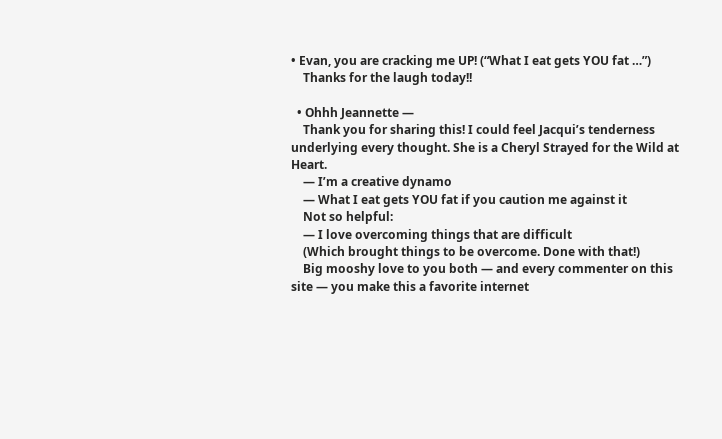• Evan, you are cracking me UP! (“What I eat gets YOU fat …”)
    Thanks for the laugh today!!

  • Ohhh Jeannette —
    Thank you for sharing this! I could feel Jacqui’s tenderness underlying every thought. She is a Cheryl Strayed for the Wild at Heart.
    — I’m a creative dynamo
    — What I eat gets YOU fat if you caution me against it
    Not so helpful:
    — I love overcoming things that are difficult
    (Which brought things to be overcome. Done with that!)
    Big mooshy love to you both — and every commenter on this site — you make this a favorite internet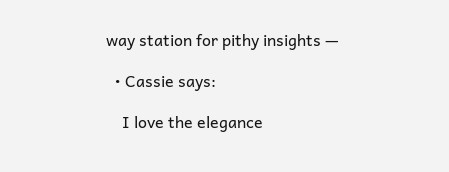way station for pithy insights —

  • Cassie says:

    I love the elegance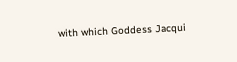with which Goddess Jacqui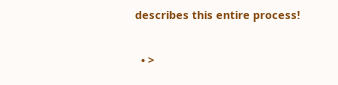describes this entire process!

  • >